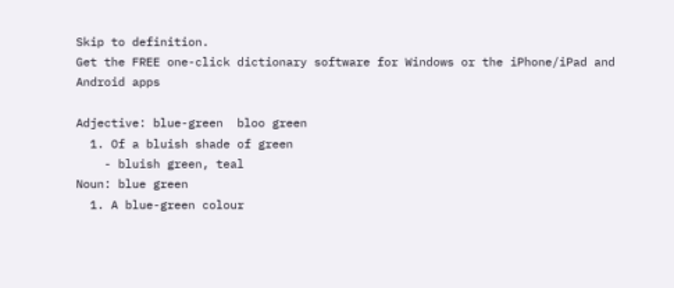Skip to definition.
Get the FREE one-click dictionary software for Windows or the iPhone/iPad and Android apps

Adjective: blue-green  bloo green
  1. Of a bluish shade of green
    - bluish green, teal
Noun: blue green
  1. A blue-green colour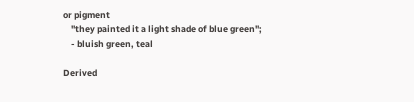or pigment
    "they painted it a light shade of blue green";
    - bluish green, teal

Derived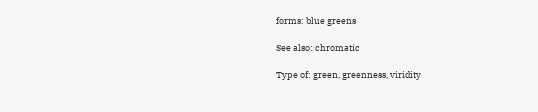forms: blue greens

See also: chromatic

Type of: green, greenness, viridity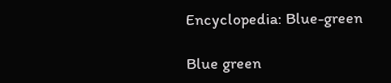Encyclopedia: Blue-green

Blue green